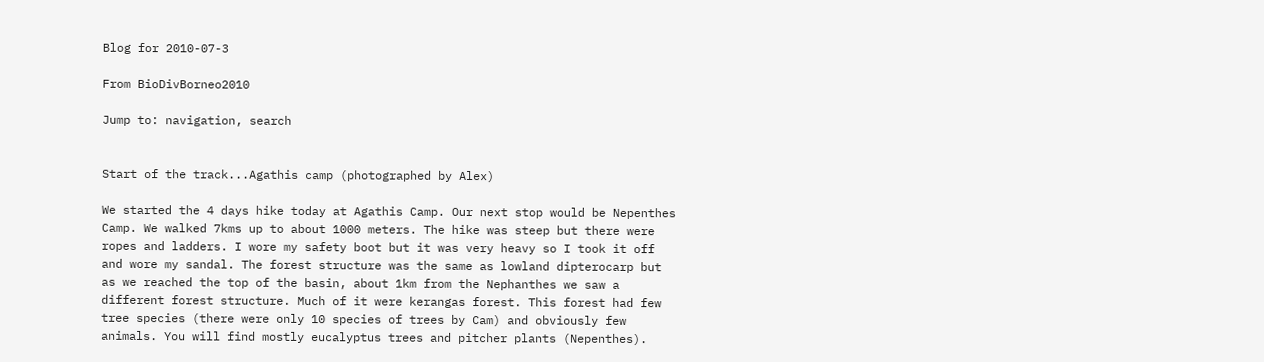Blog for 2010-07-3

From BioDivBorneo2010

Jump to: navigation, search


Start of the track...Agathis camp (photographed by Alex)

We started the 4 days hike today at Agathis Camp. Our next stop would be Nepenthes Camp. We walked 7kms up to about 1000 meters. The hike was steep but there were ropes and ladders. I wore my safety boot but it was very heavy so I took it off and wore my sandal. The forest structure was the same as lowland dipterocarp but as we reached the top of the basin, about 1km from the Nephanthes we saw a different forest structure. Much of it were kerangas forest. This forest had few tree species (there were only 10 species of trees by Cam) and obviously few animals. You will find mostly eucalyptus trees and pitcher plants (Nepenthes).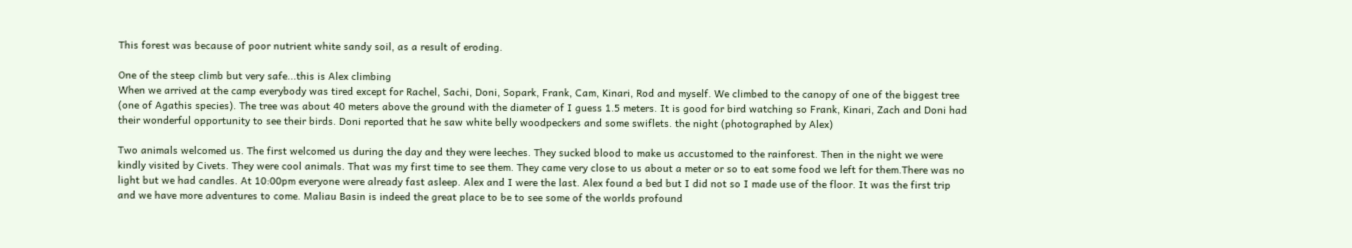This forest was because of poor nutrient white sandy soil, as a result of eroding.

One of the steep climb but very safe...this is Alex climbing
When we arrived at the camp everybody was tired except for Rachel, Sachi, Doni, Sopark, Frank, Cam, Kinari, Rod and myself. We climbed to the canopy of one of the biggest tree (one of Agathis species). The tree was about 40 meters above the ground with the diameter of I guess 1.5 meters. It is good for bird watching so Frank, Kinari, Zach and Doni had their wonderful opportunity to see their birds. Doni reported that he saw white belly woodpeckers and some swiflets. the night (photographed by Alex)

Two animals welcomed us. The first welcomed us during the day and they were leeches. They sucked blood to make us accustomed to the rainforest. Then in the night we were kindly visited by Civets. They were cool animals. That was my first time to see them. They came very close to us about a meter or so to eat some food we left for them.There was no light but we had candles. At 10:00pm everyone were already fast asleep. Alex and I were the last. Alex found a bed but I did not so I made use of the floor. It was the first trip and we have more adventures to come. Maliau Basin is indeed the great place to be to see some of the worlds profound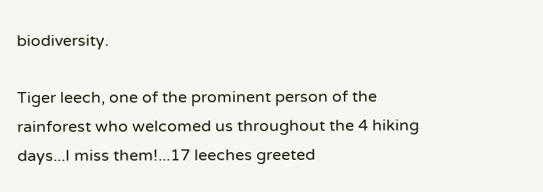biodiversity.

Tiger leech, one of the prominent person of the rainforest who welcomed us throughout the 4 hiking days...I miss them!...17 leeches greeted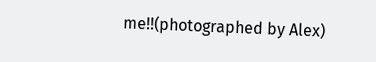me!!(photographed by Alex)